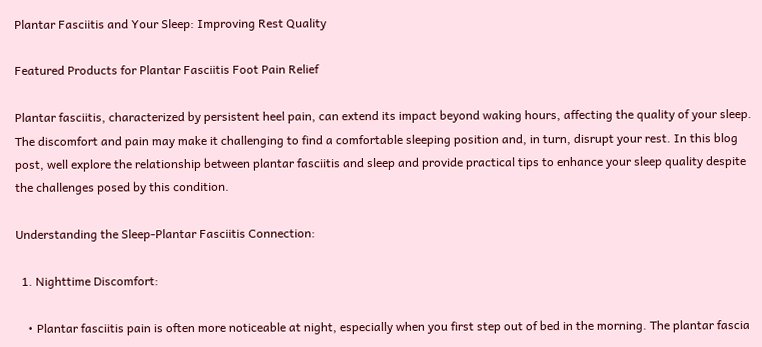Plantar Fasciitis and Your Sleep: Improving Rest Quality

Featured Products for Plantar Fasciitis Foot Pain Relief

Plantar fasciitis, characterized by persistent heel pain, can extend its impact beyond waking hours, affecting the quality of your sleep. The discomfort and pain may make it challenging to find a comfortable sleeping position and, in turn, disrupt your rest. In this blog post, well explore the relationship between plantar fasciitis and sleep and provide practical tips to enhance your sleep quality despite the challenges posed by this condition.

Understanding the Sleep-Plantar Fasciitis Connection:

  1. Nighttime Discomfort:

    • Plantar fasciitis pain is often more noticeable at night, especially when you first step out of bed in the morning. The plantar fascia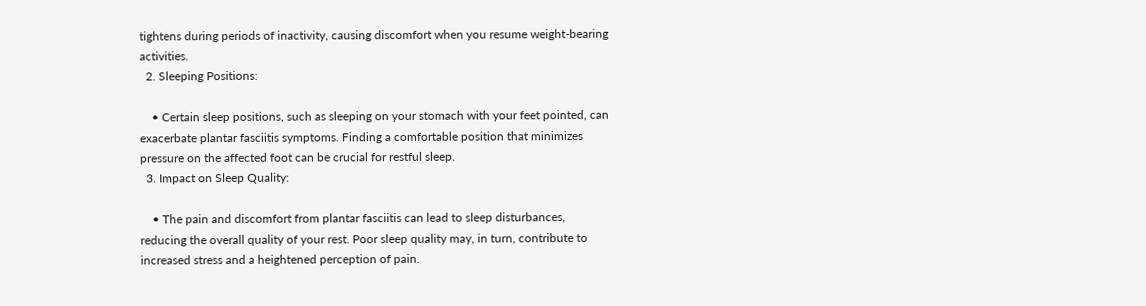tightens during periods of inactivity, causing discomfort when you resume weight-bearing activities.
  2. Sleeping Positions:

    • Certain sleep positions, such as sleeping on your stomach with your feet pointed, can exacerbate plantar fasciitis symptoms. Finding a comfortable position that minimizes pressure on the affected foot can be crucial for restful sleep.
  3. Impact on Sleep Quality:

    • The pain and discomfort from plantar fasciitis can lead to sleep disturbances, reducing the overall quality of your rest. Poor sleep quality may, in turn, contribute to increased stress and a heightened perception of pain.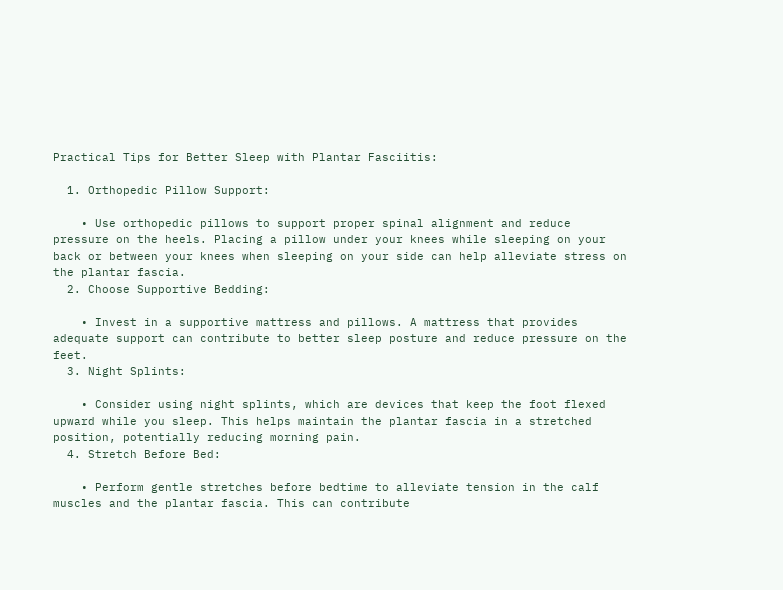Practical Tips for Better Sleep with Plantar Fasciitis:

  1. Orthopedic Pillow Support:

    • Use orthopedic pillows to support proper spinal alignment and reduce pressure on the heels. Placing a pillow under your knees while sleeping on your back or between your knees when sleeping on your side can help alleviate stress on the plantar fascia.
  2. Choose Supportive Bedding:

    • Invest in a supportive mattress and pillows. A mattress that provides adequate support can contribute to better sleep posture and reduce pressure on the feet.
  3. Night Splints:

    • Consider using night splints, which are devices that keep the foot flexed upward while you sleep. This helps maintain the plantar fascia in a stretched position, potentially reducing morning pain.
  4. Stretch Before Bed:

    • Perform gentle stretches before bedtime to alleviate tension in the calf muscles and the plantar fascia. This can contribute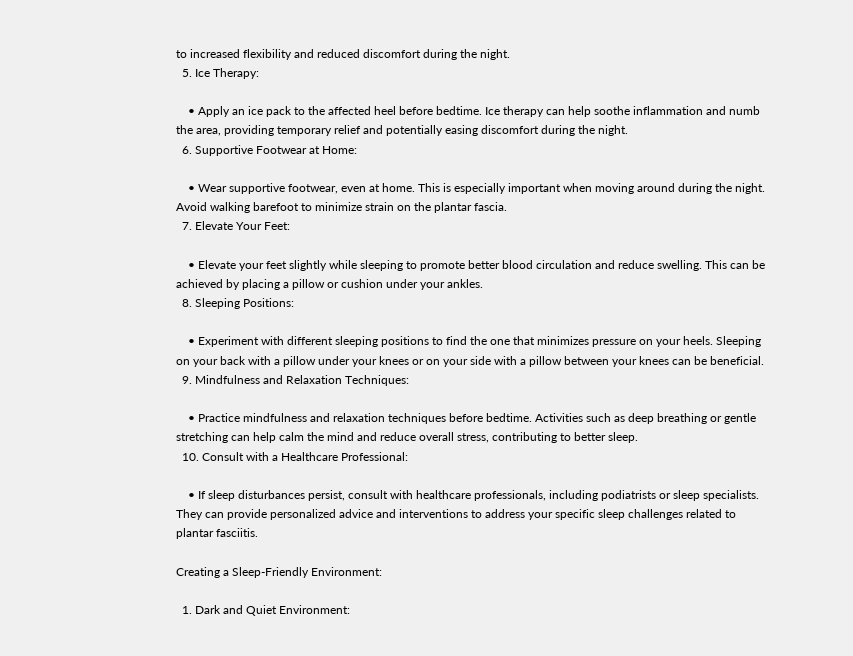to increased flexibility and reduced discomfort during the night.
  5. Ice Therapy:

    • Apply an ice pack to the affected heel before bedtime. Ice therapy can help soothe inflammation and numb the area, providing temporary relief and potentially easing discomfort during the night.
  6. Supportive Footwear at Home:

    • Wear supportive footwear, even at home. This is especially important when moving around during the night. Avoid walking barefoot to minimize strain on the plantar fascia.
  7. Elevate Your Feet:

    • Elevate your feet slightly while sleeping to promote better blood circulation and reduce swelling. This can be achieved by placing a pillow or cushion under your ankles.
  8. Sleeping Positions:

    • Experiment with different sleeping positions to find the one that minimizes pressure on your heels. Sleeping on your back with a pillow under your knees or on your side with a pillow between your knees can be beneficial.
  9. Mindfulness and Relaxation Techniques:

    • Practice mindfulness and relaxation techniques before bedtime. Activities such as deep breathing or gentle stretching can help calm the mind and reduce overall stress, contributing to better sleep.
  10. Consult with a Healthcare Professional:

    • If sleep disturbances persist, consult with healthcare professionals, including podiatrists or sleep specialists. They can provide personalized advice and interventions to address your specific sleep challenges related to plantar fasciitis.

Creating a Sleep-Friendly Environment:

  1. Dark and Quiet Environment: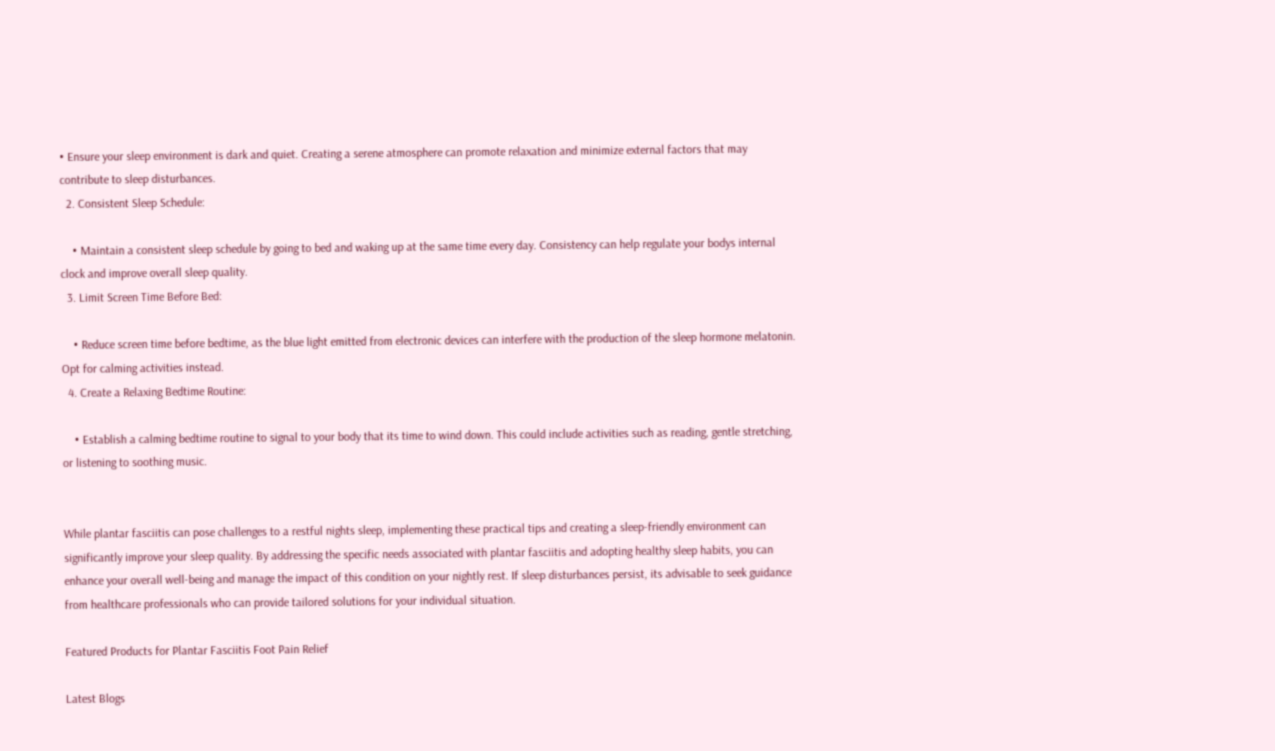• Ensure your sleep environment is dark and quiet. Creating a serene atmosphere can promote relaxation and minimize external factors that may contribute to sleep disturbances.
  2. Consistent Sleep Schedule:

    • Maintain a consistent sleep schedule by going to bed and waking up at the same time every day. Consistency can help regulate your bodys internal clock and improve overall sleep quality.
  3. Limit Screen Time Before Bed:

    • Reduce screen time before bedtime, as the blue light emitted from electronic devices can interfere with the production of the sleep hormone melatonin. Opt for calming activities instead.
  4. Create a Relaxing Bedtime Routine:

    • Establish a calming bedtime routine to signal to your body that its time to wind down. This could include activities such as reading, gentle stretching, or listening to soothing music.


While plantar fasciitis can pose challenges to a restful nights sleep, implementing these practical tips and creating a sleep-friendly environment can significantly improve your sleep quality. By addressing the specific needs associated with plantar fasciitis and adopting healthy sleep habits, you can enhance your overall well-being and manage the impact of this condition on your nightly rest. If sleep disturbances persist, its advisable to seek guidance from healthcare professionals who can provide tailored solutions for your individual situation.

Featured Products for Plantar Fasciitis Foot Pain Relief

Latest Blogs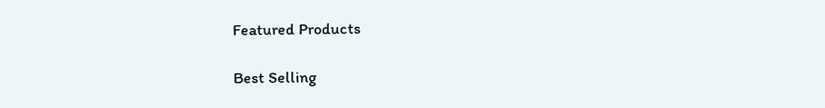Featured Products

Best Selling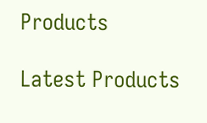Products

Latest Products